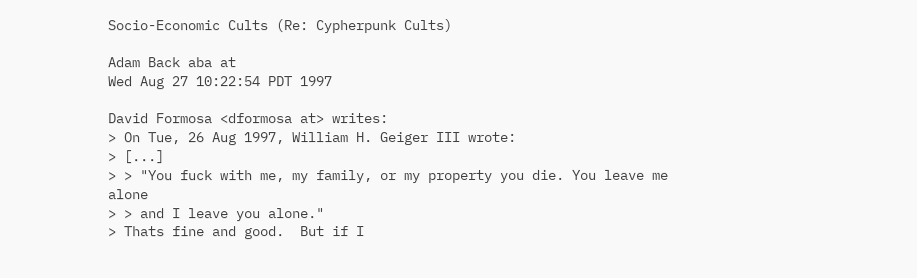Socio-Economic Cults (Re: Cypherpunk Cults)

Adam Back aba at
Wed Aug 27 10:22:54 PDT 1997

David Formosa <dformosa at> writes:
> On Tue, 26 Aug 1997, William H. Geiger III wrote:
> [...]
> > "You fuck with me, my family, or my property you die. You leave me alone
> > and I leave you alone."
> Thats fine and good.  But if I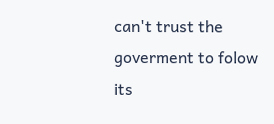can't trust the goverment to folow its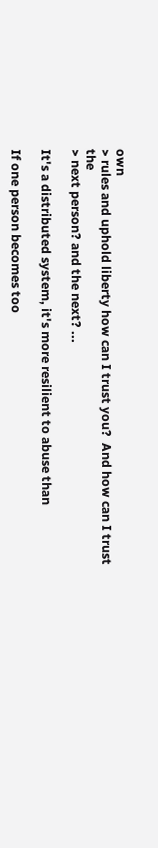own
> rules and uphold liberty how can I trust you?  And how can I trust the
> next person? and the next? ...

It's a distributed system, it's more resilient to abuse than

If one person becomes too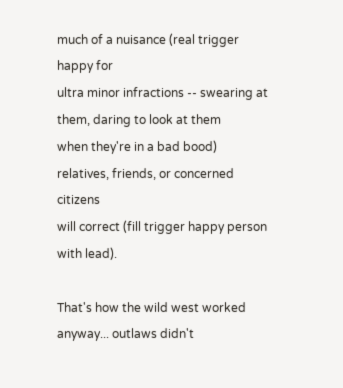much of a nuisance (real trigger happy for
ultra minor infractions -- swearing at them, daring to look at them
when they're in a bad bood) relatives, friends, or concerned citizens
will correct (fill trigger happy person with lead).

That's how the wild west worked anyway... outlaws didn't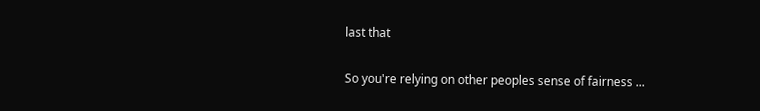last that

So you're relying on other peoples sense of fairness ...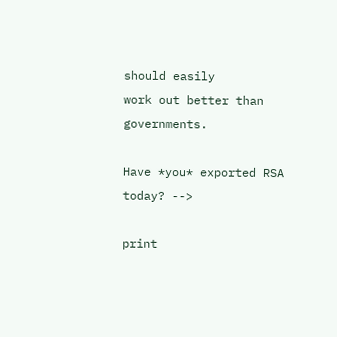should easily
work out better than governments.

Have *you* exported RSA today? -->

print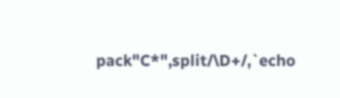pack"C*",split/\D+/,`echo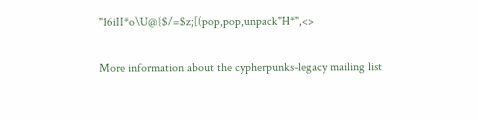"16iII*o\U@{$/=$z;[(pop,pop,unpack"H*",<>

More information about the cypherpunks-legacy mailing list